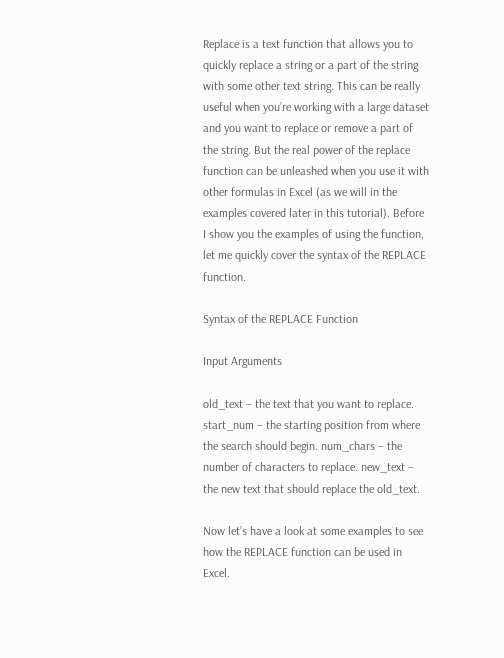Replace is a text function that allows you to quickly replace a string or a part of the string with some other text string. This can be really useful when you’re working with a large dataset and you want to replace or remove a part of the string. But the real power of the replace function can be unleashed when you use it with other formulas in Excel (as we will in the examples covered later in this tutorial). Before I show you the examples of using the function, let me quickly cover the syntax of the REPLACE function.

Syntax of the REPLACE Function

Input Arguments

old_text – the text that you want to replace. start_num – the starting position from where the search should begin. num_chars – the number of characters to replace. new_text – the new text that should replace the old_text.

Now let’s have a look at some examples to see how the REPLACE function can be used in Excel.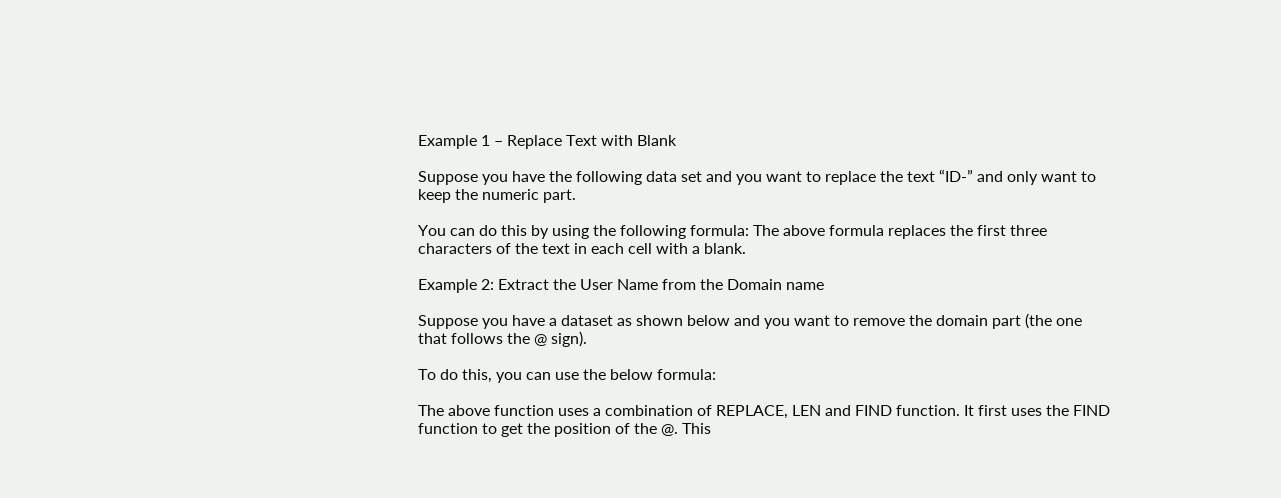Example 1 – Replace Text with Blank

Suppose you have the following data set and you want to replace the text “ID-” and only want to keep the numeric part.

You can do this by using the following formula: The above formula replaces the first three characters of the text in each cell with a blank.

Example 2: Extract the User Name from the Domain name

Suppose you have a dataset as shown below and you want to remove the domain part (the one that follows the @ sign).

To do this, you can use the below formula:

The above function uses a combination of REPLACE, LEN and FIND function. It first uses the FIND function to get the position of the @. This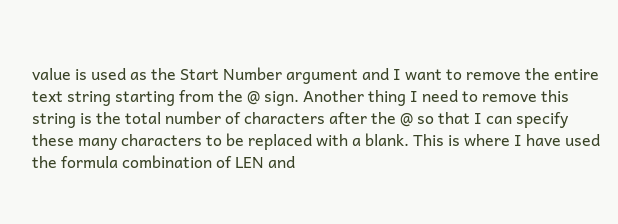value is used as the Start Number argument and I want to remove the entire text string starting from the @ sign. Another thing I need to remove this string is the total number of characters after the @ so that I can specify these many characters to be replaced with a blank. This is where I have used the formula combination of LEN and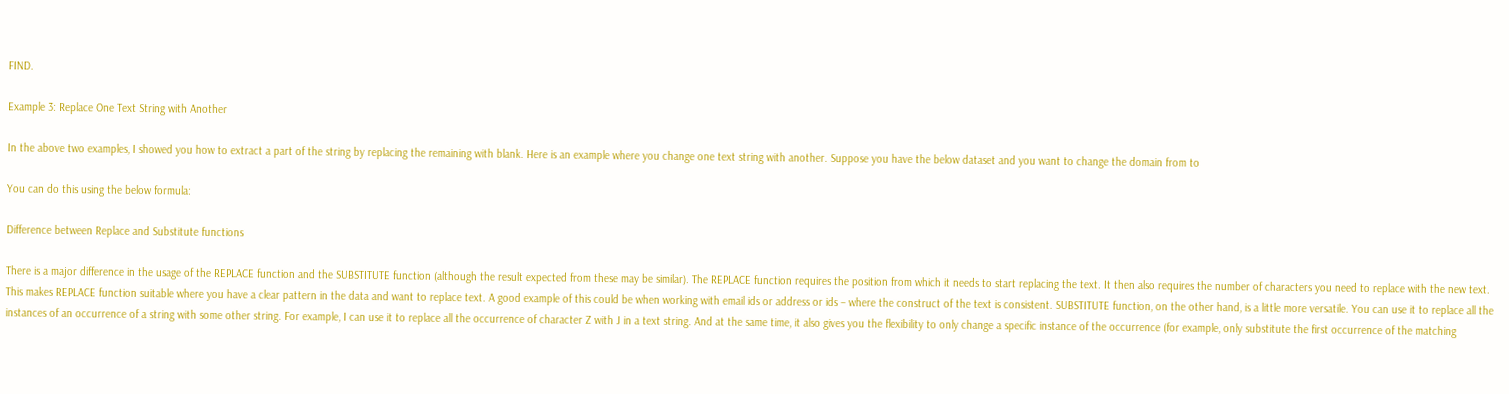FIND.

Example 3: Replace One Text String with Another

In the above two examples, I showed you how to extract a part of the string by replacing the remaining with blank. Here is an example where you change one text string with another. Suppose you have the below dataset and you want to change the domain from to

You can do this using the below formula:

Difference between Replace and Substitute functions

There is a major difference in the usage of the REPLACE function and the SUBSTITUTE function (although the result expected from these may be similar). The REPLACE function requires the position from which it needs to start replacing the text. It then also requires the number of characters you need to replace with the new text. This makes REPLACE function suitable where you have a clear pattern in the data and want to replace text. A good example of this could be when working with email ids or address or ids – where the construct of the text is consistent. SUBSTITUTE function, on the other hand, is a little more versatile. You can use it to replace all the instances of an occurrence of a string with some other string. For example, I can use it to replace all the occurrence of character Z with J in a text string. And at the same time, it also gives you the flexibility to only change a specific instance of the occurrence (for example, only substitute the first occurrence of the matching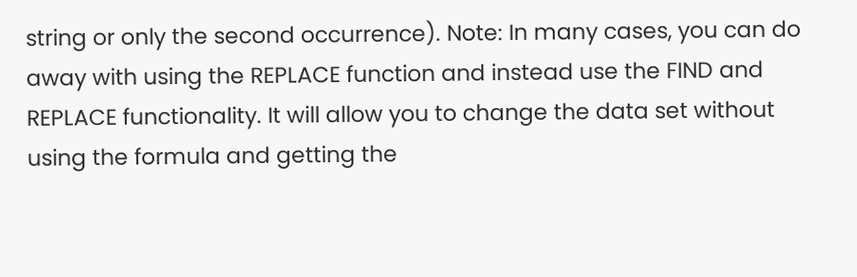string or only the second occurrence). Note: In many cases, you can do away with using the REPLACE function and instead use the FIND and REPLACE functionality. It will allow you to change the data set without using the formula and getting the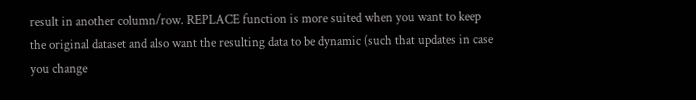result in another column/row. REPLACE function is more suited when you want to keep the original dataset and also want the resulting data to be dynamic (such that updates in case you change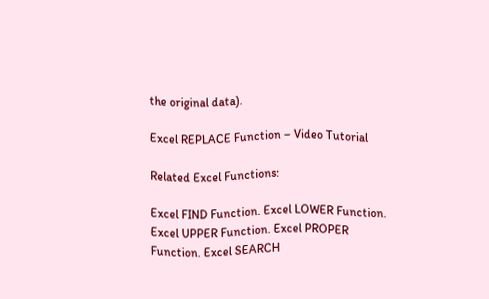the original data).

Excel REPLACE Function – Video Tutorial

Related Excel Functions:

Excel FIND Function. Excel LOWER Function. Excel UPPER Function. Excel PROPER Function. Excel SEARCH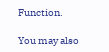Function.

You may also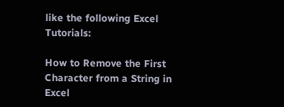like the following Excel Tutorials:

How to Remove the First Character from a String in Excel